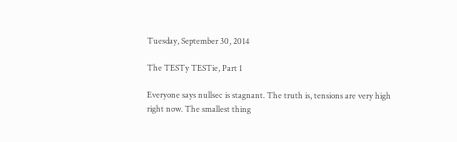Tuesday, September 30, 2014

The TESTy TESTie, Part 1

Everyone says nullsec is stagnant. The truth is, tensions are very high right now. The smallest thing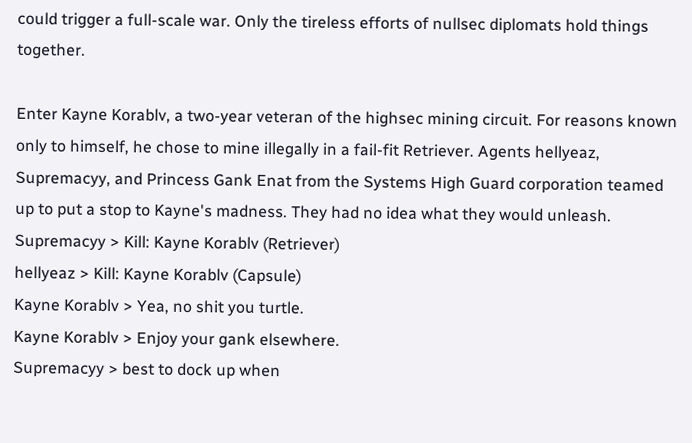could trigger a full-scale war. Only the tireless efforts of nullsec diplomats hold things together.

Enter Kayne Korablv, a two-year veteran of the highsec mining circuit. For reasons known only to himself, he chose to mine illegally in a fail-fit Retriever. Agents hellyeaz, Supremacyy, and Princess Gank Enat from the Systems High Guard corporation teamed up to put a stop to Kayne's madness. They had no idea what they would unleash.
Supremacyy > Kill: Kayne Korablv (Retriever)
hellyeaz > Kill: Kayne Korablv (Capsule)
Kayne Korablv > Yea, no shit you turtle.
Kayne Korablv > Enjoy your gank elsewhere.
Supremacyy > best to dock up when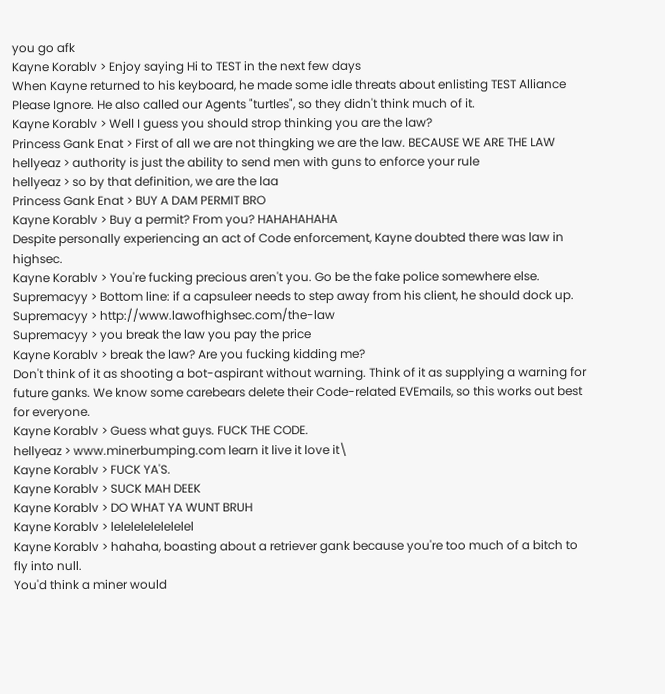you go afk
Kayne Korablv > Enjoy saying Hi to TEST in the next few days
When Kayne returned to his keyboard, he made some idle threats about enlisting TEST Alliance Please Ignore. He also called our Agents "turtles", so they didn't think much of it.
Kayne Korablv > Well I guess you should strop thinking you are the law?
Princess Gank Enat > First of all we are not thingking we are the law. BECAUSE WE ARE THE LAW
hellyeaz > authority is just the ability to send men with guns to enforce your rule
hellyeaz > so by that definition, we are the laa
Princess Gank Enat > BUY A DAM PERMIT BRO
Kayne Korablv > Buy a permit? From you? HAHAHAHAHA
Despite personally experiencing an act of Code enforcement, Kayne doubted there was law in highsec.
Kayne Korablv > You're fucking precious aren't you. Go be the fake police somewhere else.
Supremacyy > Bottom line: if a capsuleer needs to step away from his client, he should dock up.
Supremacyy > http://www.lawofhighsec.com/the-law
Supremacyy > you break the law you pay the price
Kayne Korablv > break the law? Are you fucking kidding me?
Don't think of it as shooting a bot-aspirant without warning. Think of it as supplying a warning for future ganks. We know some carebears delete their Code-related EVEmails, so this works out best for everyone.
Kayne Korablv > Guess what guys. FUCK THE CODE.
hellyeaz > www.minerbumping.com learn it live it love it\
Kayne Korablv > FUCK YA'S.
Kayne Korablv > SUCK MAH DEEK
Kayne Korablv > DO WHAT YA WUNT BRUH
Kayne Korablv > lelelelelelelelel
Kayne Korablv > hahaha, boasting about a retriever gank because you're too much of a bitch to fly into null.
You'd think a miner would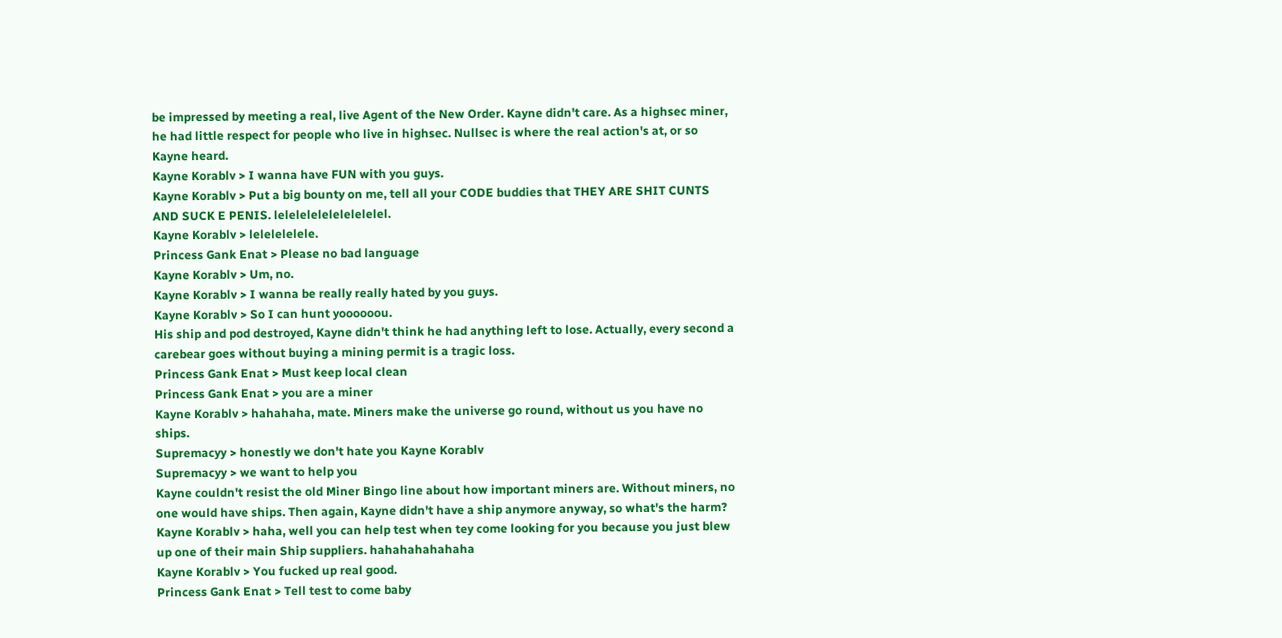be impressed by meeting a real, live Agent of the New Order. Kayne didn't care. As a highsec miner, he had little respect for people who live in highsec. Nullsec is where the real action's at, or so Kayne heard.
Kayne Korablv > I wanna have FUN with you guys.
Kayne Korablv > Put a big bounty on me, tell all your CODE buddies that THEY ARE SHIT CUNTS AND SUCK E PENIS. lelelelelelelelelelel.
Kayne Korablv > lelelelelele.
Princess Gank Enat > Please no bad language
Kayne Korablv > Um, no.
Kayne Korablv > I wanna be really really hated by you guys.
Kayne Korablv > So I can hunt yoooooou.
His ship and pod destroyed, Kayne didn't think he had anything left to lose. Actually, every second a carebear goes without buying a mining permit is a tragic loss.
Princess Gank Enat > Must keep local clean
Princess Gank Enat > you are a miner
Kayne Korablv > hahahaha, mate. Miners make the universe go round, without us you have no ships.
Supremacyy > honestly we don't hate you Kayne Korablv
Supremacyy > we want to help you
Kayne couldn't resist the old Miner Bingo line about how important miners are. Without miners, no one would have ships. Then again, Kayne didn't have a ship anymore anyway, so what's the harm?
Kayne Korablv > haha, well you can help test when tey come looking for you because you just blew up one of their main Ship suppliers. hahahahahahaha
Kayne Korablv > You fucked up real good.
Princess Gank Enat > Tell test to come baby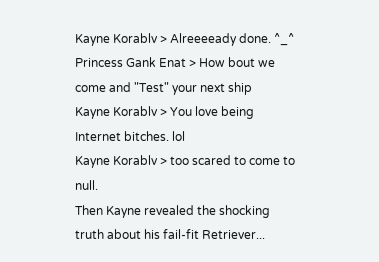Kayne Korablv > Alreeeeady done. ^_^
Princess Gank Enat > How bout we come and "Test" your next ship
Kayne Korablv > You love being Internet bitches. lol
Kayne Korablv > too scared to come to null.
Then Kayne revealed the shocking truth about his fail-fit Retriever...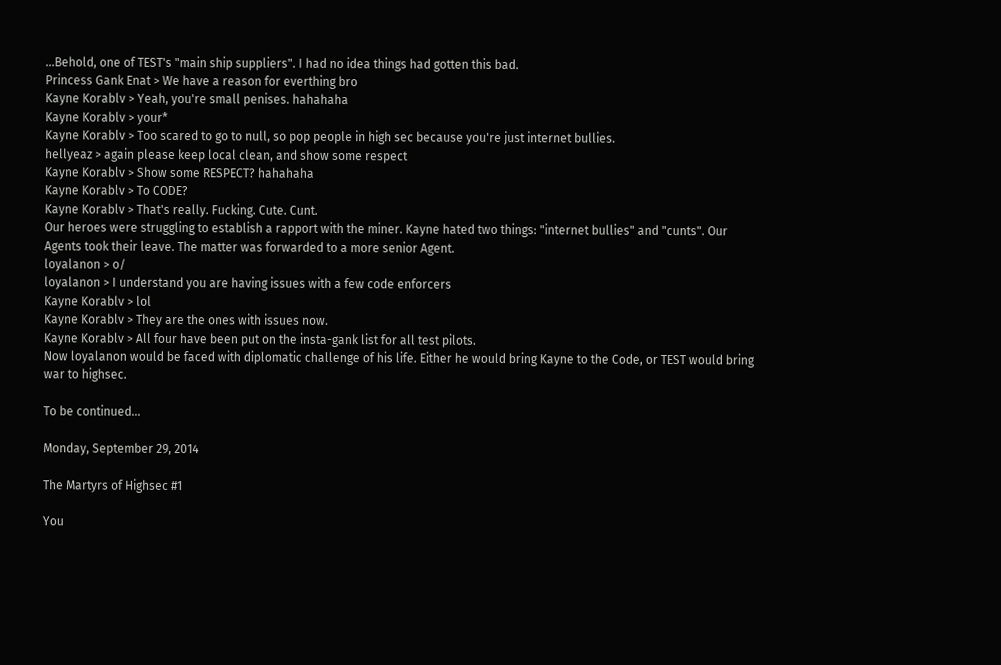...Behold, one of TEST's "main ship suppliers". I had no idea things had gotten this bad.
Princess Gank Enat > We have a reason for everthing bro
Kayne Korablv > Yeah, you're small penises. hahahaha
Kayne Korablv > your*
Kayne Korablv > Too scared to go to null, so pop people in high sec because you're just internet bullies.
hellyeaz > again please keep local clean, and show some respect
Kayne Korablv > Show some RESPECT? hahahaha
Kayne Korablv > To CODE?
Kayne Korablv > That's really. Fucking. Cute. Cunt.
Our heroes were struggling to establish a rapport with the miner. Kayne hated two things: "internet bullies" and "cunts". Our Agents took their leave. The matter was forwarded to a more senior Agent.
loyalanon > o/
loyalanon > I understand you are having issues with a few code enforcers
Kayne Korablv > lol
Kayne Korablv > They are the ones with issues now.
Kayne Korablv > All four have been put on the insta-gank list for all test pilots.
Now loyalanon would be faced with diplomatic challenge of his life. Either he would bring Kayne to the Code, or TEST would bring war to highsec.

To be continued...

Monday, September 29, 2014

The Martyrs of Highsec #1

You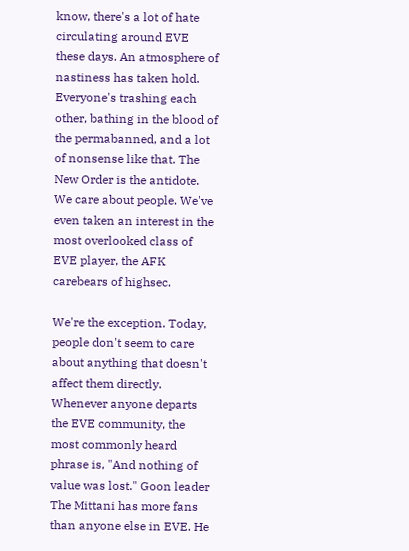know, there's a lot of hate circulating around EVE these days. An atmosphere of nastiness has taken hold. Everyone's trashing each other, bathing in the blood of the permabanned, and a lot of nonsense like that. The New Order is the antidote. We care about people. We've even taken an interest in the most overlooked class of EVE player, the AFK carebears of highsec.

We're the exception. Today, people don't seem to care about anything that doesn't affect them directly. Whenever anyone departs the EVE community, the most commonly heard phrase is, "And nothing of value was lost." Goon leader The Mittani has more fans than anyone else in EVE. He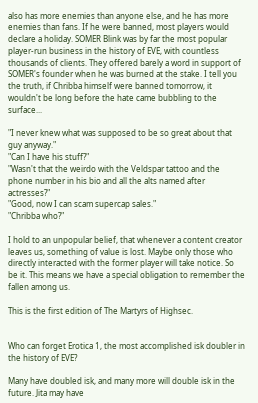also has more enemies than anyone else, and he has more enemies than fans. If he were banned, most players would declare a holiday. SOMER Blink was by far the most popular player-run business in the history of EVE, with countless thousands of clients. They offered barely a word in support of SOMER's founder when he was burned at the stake. I tell you the truth, if Chribba himself were banned tomorrow, it wouldn't be long before the hate came bubbling to the surface...

"I never knew what was supposed to be so great about that guy anyway."
"Can I have his stuff?"
"Wasn't that the weirdo with the Veldspar tattoo and the phone number in his bio and all the alts named after actresses?"
"Good, now I can scam supercap sales."
"Chribba who?"

I hold to an unpopular belief, that whenever a content creator leaves us, something of value is lost. Maybe only those who directly interacted with the former player will take notice. So be it. This means we have a special obligation to remember the fallen among us.

This is the first edition of The Martyrs of Highsec.


Who can forget Erotica 1, the most accomplished isk doubler in the history of EVE?

Many have doubled isk, and many more will double isk in the future. Jita may have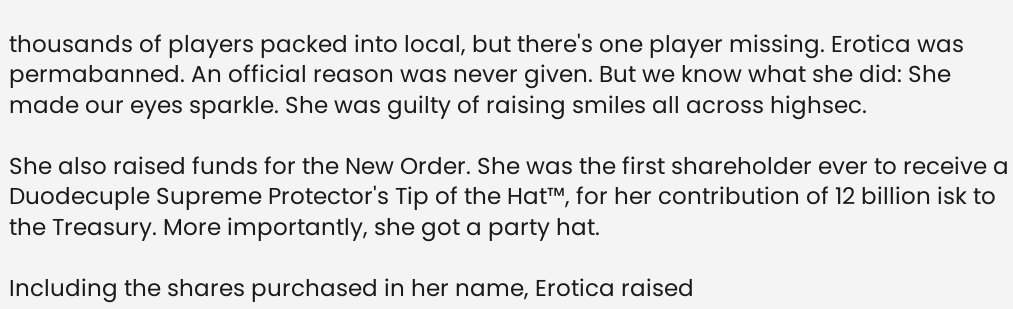thousands of players packed into local, but there's one player missing. Erotica was permabanned. An official reason was never given. But we know what she did: She made our eyes sparkle. She was guilty of raising smiles all across highsec.

She also raised funds for the New Order. She was the first shareholder ever to receive a Duodecuple Supreme Protector's Tip of the Hat™, for her contribution of 12 billion isk to the Treasury. More importantly, she got a party hat.

Including the shares purchased in her name, Erotica raised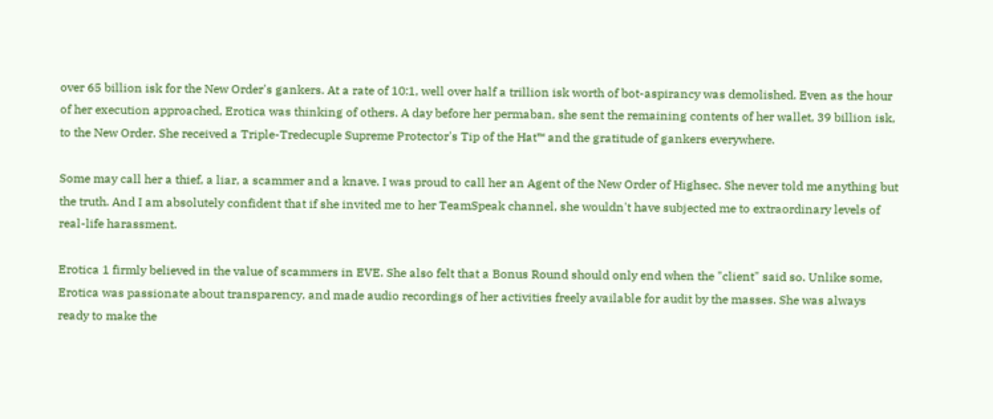over 65 billion isk for the New Order's gankers. At a rate of 10:1, well over half a trillion isk worth of bot-aspirancy was demolished. Even as the hour of her execution approached, Erotica was thinking of others. A day before her permaban, she sent the remaining contents of her wallet, 39 billion isk, to the New Order. She received a Triple-Tredecuple Supreme Protector's Tip of the Hat™ and the gratitude of gankers everywhere.

Some may call her a thief, a liar, a scammer and a knave. I was proud to call her an Agent of the New Order of Highsec. She never told me anything but the truth. And I am absolutely confident that if she invited me to her TeamSpeak channel, she wouldn't have subjected me to extraordinary levels of real-life harassment.

Erotica 1 firmly believed in the value of scammers in EVE. She also felt that a Bonus Round should only end when the "client" said so. Unlike some, Erotica was passionate about transparency, and made audio recordings of her activities freely available for audit by the masses. She was always ready to make the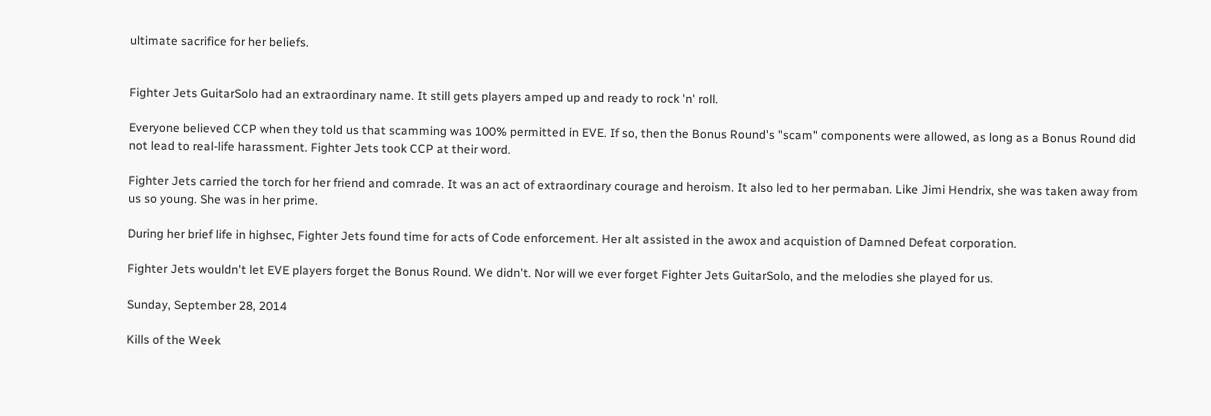ultimate sacrifice for her beliefs.


Fighter Jets GuitarSolo had an extraordinary name. It still gets players amped up and ready to rock 'n' roll.

Everyone believed CCP when they told us that scamming was 100% permitted in EVE. If so, then the Bonus Round's "scam" components were allowed, as long as a Bonus Round did not lead to real-life harassment. Fighter Jets took CCP at their word.

Fighter Jets carried the torch for her friend and comrade. It was an act of extraordinary courage and heroism. It also led to her permaban. Like Jimi Hendrix, she was taken away from us so young. She was in her prime.

During her brief life in highsec, Fighter Jets found time for acts of Code enforcement. Her alt assisted in the awox and acquistion of Damned Defeat corporation.

Fighter Jets wouldn't let EVE players forget the Bonus Round. We didn't. Nor will we ever forget Fighter Jets GuitarSolo, and the melodies she played for us.

Sunday, September 28, 2014

Kills of the Week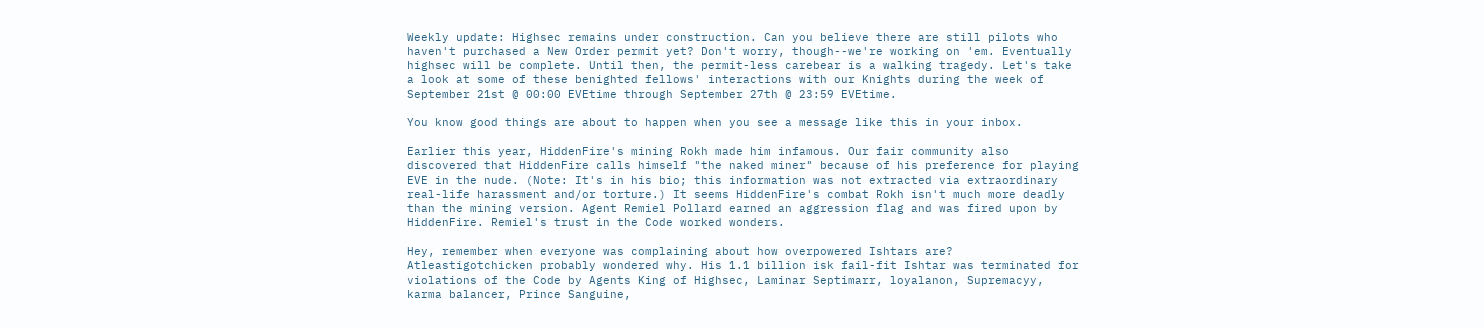Weekly update: Highsec remains under construction. Can you believe there are still pilots who haven't purchased a New Order permit yet? Don't worry, though--we're working on 'em. Eventually highsec will be complete. Until then, the permit-less carebear is a walking tragedy. Let's take a look at some of these benighted fellows' interactions with our Knights during the week of September 21st @ 00:00 EVEtime through September 27th @ 23:59 EVEtime.

You know good things are about to happen when you see a message like this in your inbox.

Earlier this year, HiddenFire's mining Rokh made him infamous. Our fair community also discovered that HiddenFire calls himself "the naked miner" because of his preference for playing EVE in the nude. (Note: It's in his bio; this information was not extracted via extraordinary real-life harassment and/or torture.) It seems HiddenFire's combat Rokh isn't much more deadly than the mining version. Agent Remiel Pollard earned an aggression flag and was fired upon by HiddenFire. Remiel's trust in the Code worked wonders.

Hey, remember when everyone was complaining about how overpowered Ishtars are? Atleastigotchicken probably wondered why. His 1.1 billion isk fail-fit Ishtar was terminated for violations of the Code by Agents King of Highsec, Laminar Septimarr, loyalanon, Supremacyy, karma balancer, Prince Sanguine,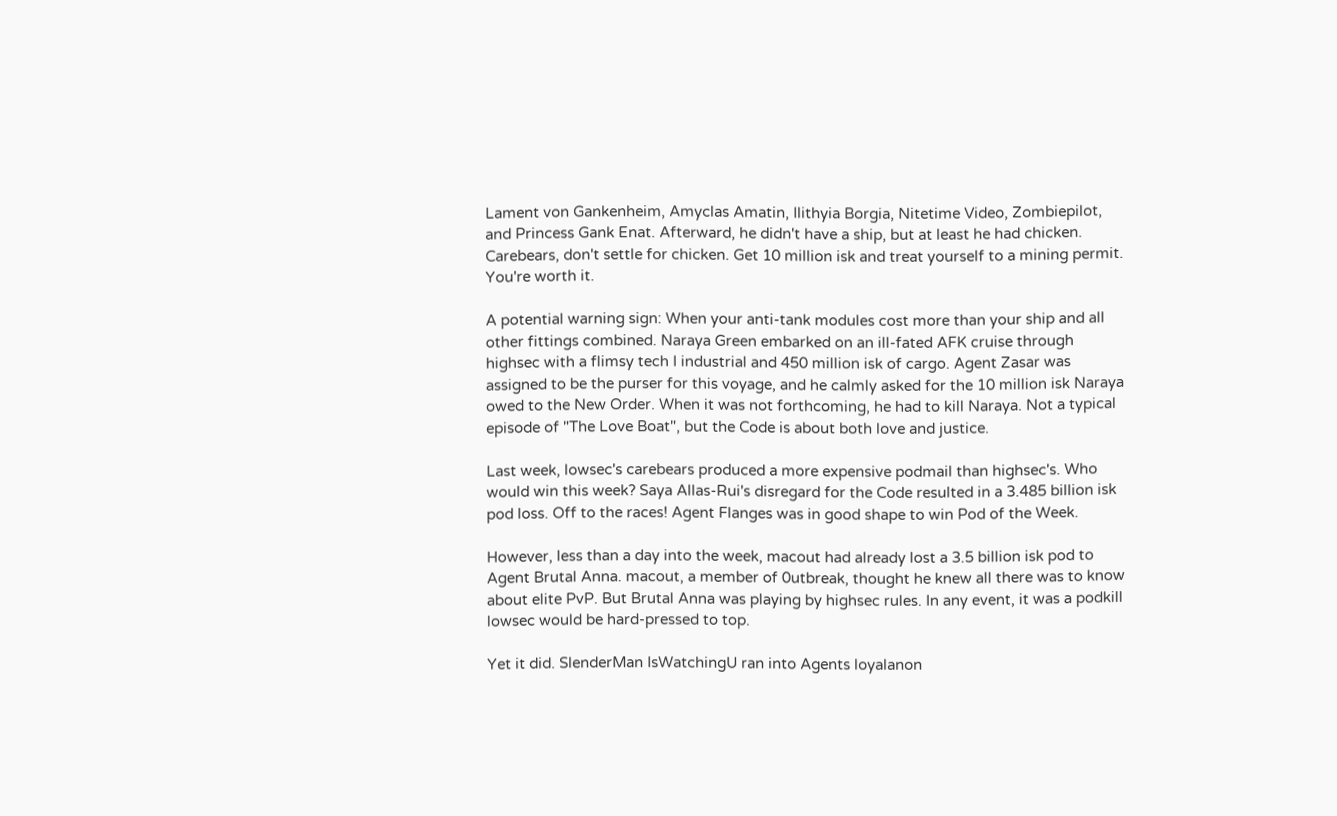Lament von Gankenheim, Amyclas Amatin, Ilithyia Borgia, Nitetime Video, Zombiepilot, and Princess Gank Enat. Afterward, he didn't have a ship, but at least he had chicken. Carebears, don't settle for chicken. Get 10 million isk and treat yourself to a mining permit. You're worth it.

A potential warning sign: When your anti-tank modules cost more than your ship and all other fittings combined. Naraya Green embarked on an ill-fated AFK cruise through highsec with a flimsy tech I industrial and 450 million isk of cargo. Agent Zasar was assigned to be the purser for this voyage, and he calmly asked for the 10 million isk Naraya owed to the New Order. When it was not forthcoming, he had to kill Naraya. Not a typical episode of "The Love Boat", but the Code is about both love and justice.

Last week, lowsec's carebears produced a more expensive podmail than highsec's. Who would win this week? Saya Allas-Rui's disregard for the Code resulted in a 3.485 billion isk pod loss. Off to the races! Agent Flanges was in good shape to win Pod of the Week.

However, less than a day into the week, macout had already lost a 3.5 billion isk pod to Agent Brutal Anna. macout, a member of 0utbreak, thought he knew all there was to know about elite PvP. But Brutal Anna was playing by highsec rules. In any event, it was a podkill lowsec would be hard-pressed to top.

Yet it did. SlenderMan IsWatchingU ran into Agents loyalanon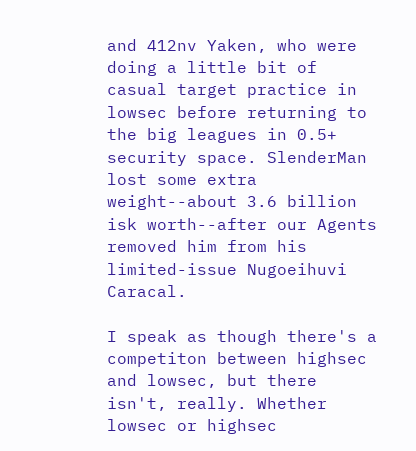and 412nv Yaken, who were doing a little bit of casual target practice in lowsec before returning to the big leagues in 0.5+ security space. SlenderMan lost some extra weight--about 3.6 billion isk worth--after our Agents removed him from his limited-issue Nugoeihuvi Caracal.

I speak as though there's a competiton between highsec and lowsec, but there isn't, really. Whether lowsec or highsec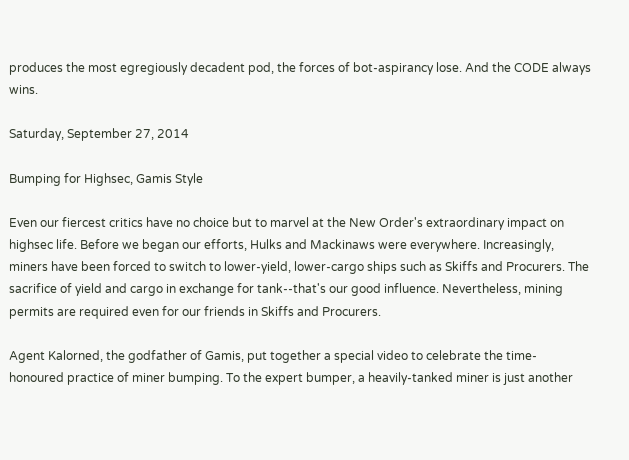produces the most egregiously decadent pod, the forces of bot-aspirancy lose. And the CODE always wins.

Saturday, September 27, 2014

Bumping for Highsec, Gamis Style

Even our fiercest critics have no choice but to marvel at the New Order's extraordinary impact on highsec life. Before we began our efforts, Hulks and Mackinaws were everywhere. Increasingly, miners have been forced to switch to lower-yield, lower-cargo ships such as Skiffs and Procurers. The sacrifice of yield and cargo in exchange for tank--that's our good influence. Nevertheless, mining permits are required even for our friends in Skiffs and Procurers.

Agent Kalorned, the godfather of Gamis, put together a special video to celebrate the time-honoured practice of miner bumping. To the expert bumper, a heavily-tanked miner is just another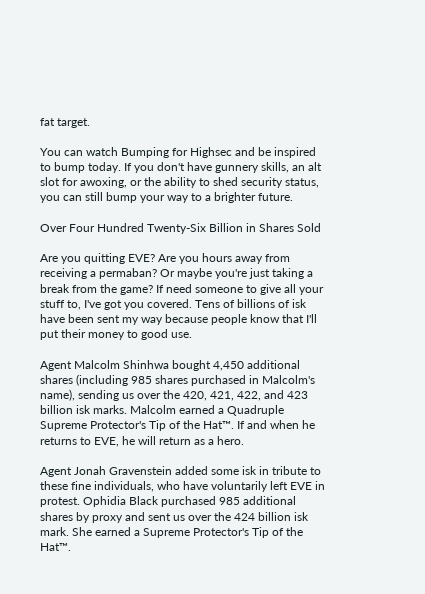fat target.

You can watch Bumping for Highsec and be inspired to bump today. If you don't have gunnery skills, an alt slot for awoxing, or the ability to shed security status, you can still bump your way to a brighter future.

Over Four Hundred Twenty-Six Billion in Shares Sold

Are you quitting EVE? Are you hours away from receiving a permaban? Or maybe you're just taking a break from the game? If need someone to give all your stuff to, I've got you covered. Tens of billions of isk have been sent my way because people know that I'll put their money to good use.

Agent Malcolm Shinhwa bought 4,450 additional shares (including 985 shares purchased in Malcolm's name), sending us over the 420, 421, 422, and 423 billion isk marks. Malcolm earned a Quadruple Supreme Protector's Tip of the Hat™. If and when he returns to EVE, he will return as a hero.

Agent Jonah Gravenstein added some isk in tribute to these fine individuals, who have voluntarily left EVE in protest. Ophidia Black purchased 985 additional shares by proxy and sent us over the 424 billion isk mark. She earned a Supreme Protector's Tip of the Hat™.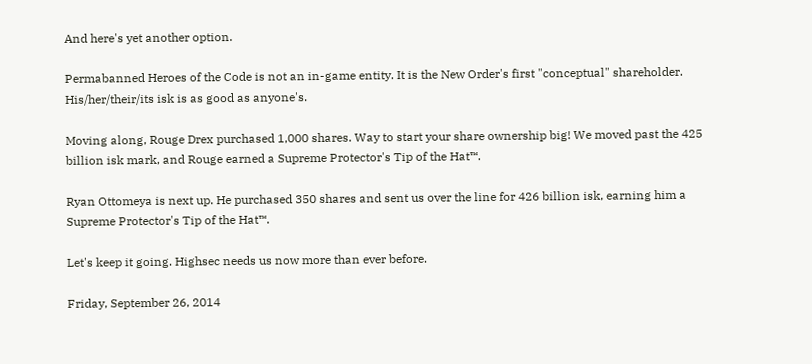And here's yet another option.

Permabanned Heroes of the Code is not an in-game entity. It is the New Order's first "conceptual" shareholder. His/her/their/its isk is as good as anyone's.

Moving along, Rouge Drex purchased 1,000 shares. Way to start your share ownership big! We moved past the 425 billion isk mark, and Rouge earned a Supreme Protector's Tip of the Hat™.

Ryan Ottomeya is next up. He purchased 350 shares and sent us over the line for 426 billion isk, earning him a Supreme Protector's Tip of the Hat™.

Let's keep it going. Highsec needs us now more than ever before.

Friday, September 26, 2014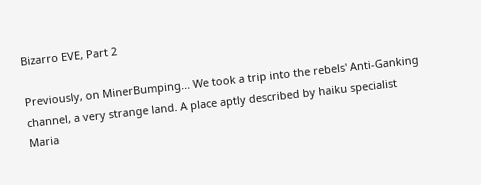Bizarro EVE, Part 2

Previously, on MinerBumping... We took a trip into the rebels' Anti-Ganking channel, a very strange land. A place aptly described by haiku specialist Maria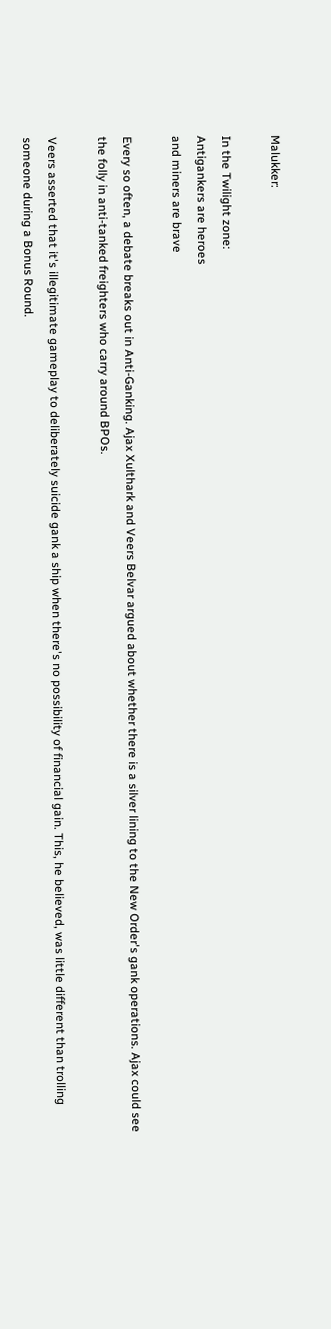Malukker:

In the Twilight zone:
Antigankers are heroes
and miners are brave

Every so often, a debate breaks out in Anti-Ganking. Ajax Xulthark and Veers Belvar argued about whether there is a silver lining to the New Order's gank operations. Ajax could see the folly in anti-tanked freighters who carry around BPOs.

Veers asserted that it's illegitimate gameplay to deliberately suicide gank a ship when there's no possibility of financial gain. This, he believed, was little different than trolling someone during a Bonus Round.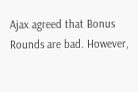Ajax agreed that Bonus Rounds are bad. However,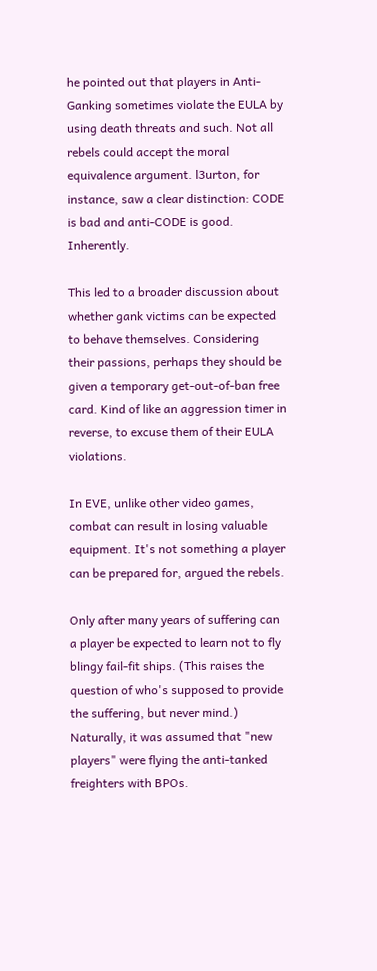he pointed out that players in Anti-Ganking sometimes violate the EULA by using death threats and such. Not all rebels could accept the moral equivalence argument. l3urton, for instance, saw a clear distinction: CODE is bad and anti-CODE is good. Inherently.

This led to a broader discussion about whether gank victims can be expected to behave themselves. Considering their passions, perhaps they should be given a temporary get-out-of-ban free card. Kind of like an aggression timer in reverse, to excuse them of their EULA violations.

In EVE, unlike other video games, combat can result in losing valuable equipment. It's not something a player can be prepared for, argued the rebels.

Only after many years of suffering can a player be expected to learn not to fly blingy fail-fit ships. (This raises the question of who's supposed to provide the suffering, but never mind.) Naturally, it was assumed that "new players" were flying the anti-tanked freighters with BPOs.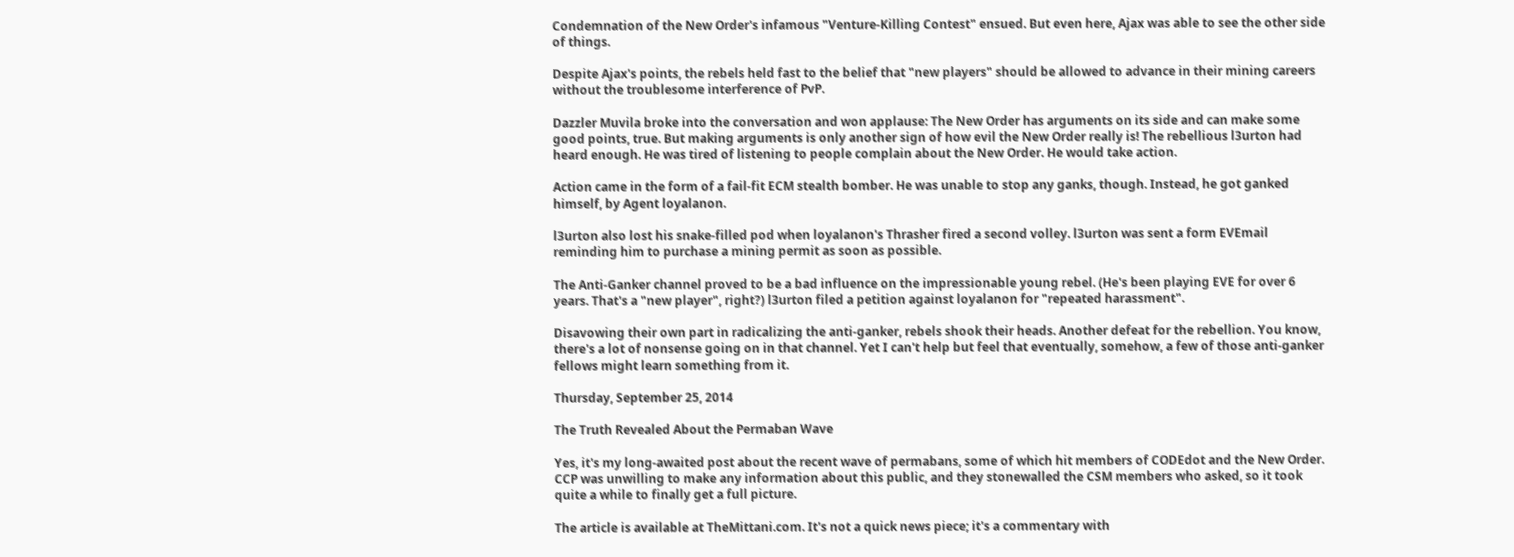Condemnation of the New Order's infamous "Venture-Killing Contest" ensued. But even here, Ajax was able to see the other side of things.

Despite Ajax's points, the rebels held fast to the belief that "new players" should be allowed to advance in their mining careers without the troublesome interference of PvP.

Dazzler Muvila broke into the conversation and won applause: The New Order has arguments on its side and can make some good points, true. But making arguments is only another sign of how evil the New Order really is! The rebellious l3urton had heard enough. He was tired of listening to people complain about the New Order. He would take action.

Action came in the form of a fail-fit ECM stealth bomber. He was unable to stop any ganks, though. Instead, he got ganked himself, by Agent loyalanon.

l3urton also lost his snake-filled pod when loyalanon's Thrasher fired a second volley. l3urton was sent a form EVEmail reminding him to purchase a mining permit as soon as possible.

The Anti-Ganker channel proved to be a bad influence on the impressionable young rebel. (He's been playing EVE for over 6 years. That's a "new player", right?) l3urton filed a petition against loyalanon for "repeated harassment".

Disavowing their own part in radicalizing the anti-ganker, rebels shook their heads. Another defeat for the rebellion. You know, there's a lot of nonsense going on in that channel. Yet I can't help but feel that eventually, somehow, a few of those anti-ganker fellows might learn something from it.

Thursday, September 25, 2014

The Truth Revealed About the Permaban Wave

Yes, it's my long-awaited post about the recent wave of permabans, some of which hit members of CODEdot and the New Order. CCP was unwilling to make any information about this public, and they stonewalled the CSM members who asked, so it took quite a while to finally get a full picture.

The article is available at TheMittani.com. It's not a quick news piece; it's a commentary with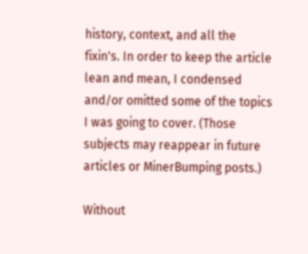history, context, and all the fixin's. In order to keep the article lean and mean, I condensed and/or omitted some of the topics I was going to cover. (Those subjects may reappear in future articles or MinerBumping posts.)

Without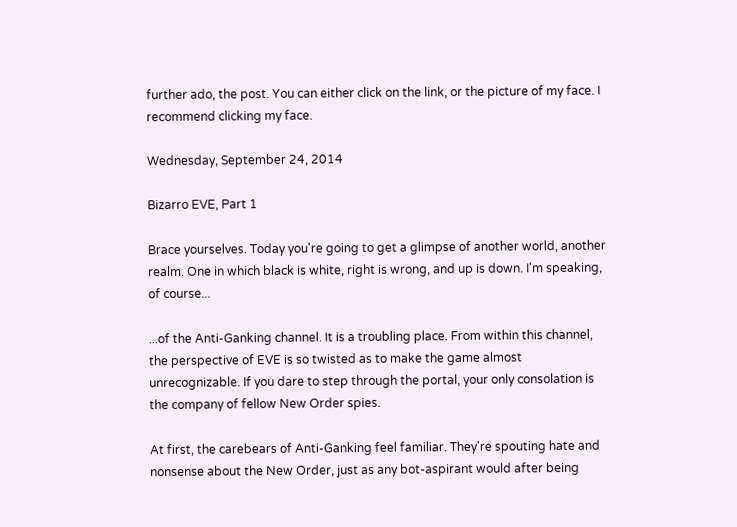further ado, the post. You can either click on the link, or the picture of my face. I recommend clicking my face.

Wednesday, September 24, 2014

Bizarro EVE, Part 1

Brace yourselves. Today you're going to get a glimpse of another world, another realm. One in which black is white, right is wrong, and up is down. I'm speaking, of course...

...of the Anti-Ganking channel. It is a troubling place. From within this channel, the perspective of EVE is so twisted as to make the game almost unrecognizable. If you dare to step through the portal, your only consolation is the company of fellow New Order spies.

At first, the carebears of Anti-Ganking feel familiar. They're spouting hate and nonsense about the New Order, just as any bot-aspirant would after being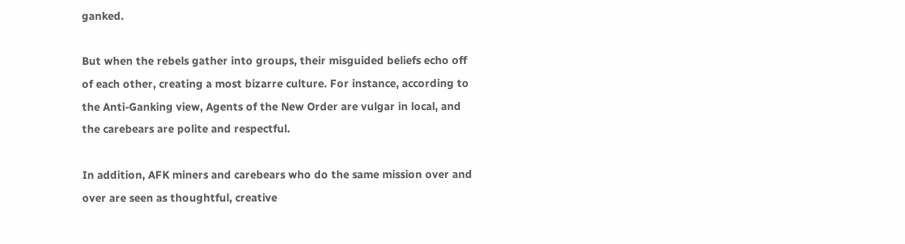ganked.

But when the rebels gather into groups, their misguided beliefs echo off of each other, creating a most bizarre culture. For instance, according to the Anti-Ganking view, Agents of the New Order are vulgar in local, and the carebears are polite and respectful.

In addition, AFK miners and carebears who do the same mission over and over are seen as thoughtful, creative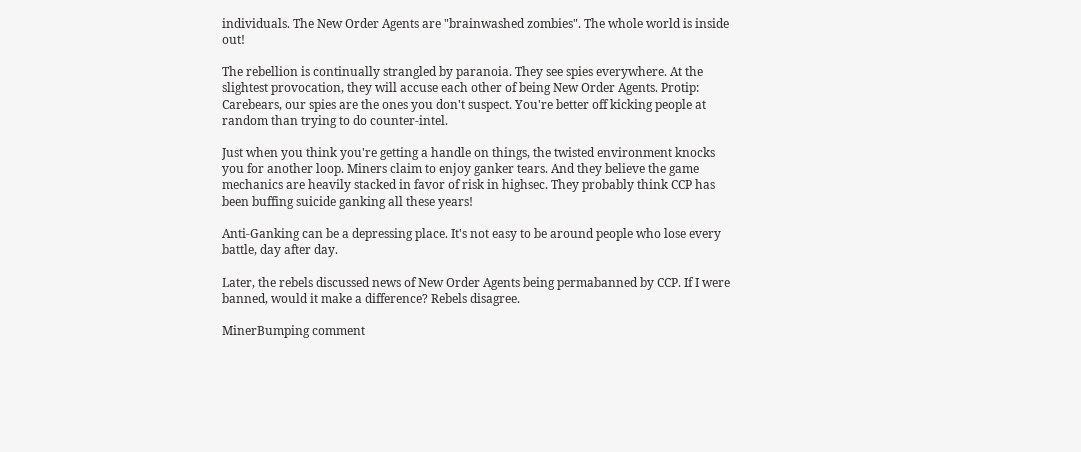individuals. The New Order Agents are "brainwashed zombies". The whole world is inside out!

The rebellion is continually strangled by paranoia. They see spies everywhere. At the slightest provocation, they will accuse each other of being New Order Agents. Protip: Carebears, our spies are the ones you don't suspect. You're better off kicking people at random than trying to do counter-intel.

Just when you think you're getting a handle on things, the twisted environment knocks you for another loop. Miners claim to enjoy ganker tears. And they believe the game mechanics are heavily stacked in favor of risk in highsec. They probably think CCP has been buffing suicide ganking all these years!

Anti-Ganking can be a depressing place. It's not easy to be around people who lose every battle, day after day.

Later, the rebels discussed news of New Order Agents being permabanned by CCP. If I were banned, would it make a difference? Rebels disagree.

MinerBumping comment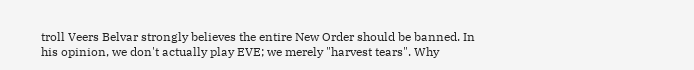troll Veers Belvar strongly believes the entire New Order should be banned. In his opinion, we don't actually play EVE; we merely "harvest tears". Why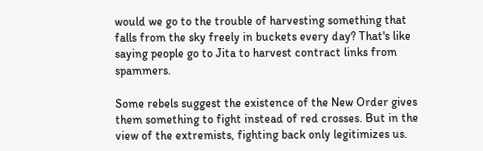would we go to the trouble of harvesting something that falls from the sky freely in buckets every day? That's like saying people go to Jita to harvest contract links from spammers.

Some rebels suggest the existence of the New Order gives them something to fight instead of red crosses. But in the view of the extremists, fighting back only legitimizes us.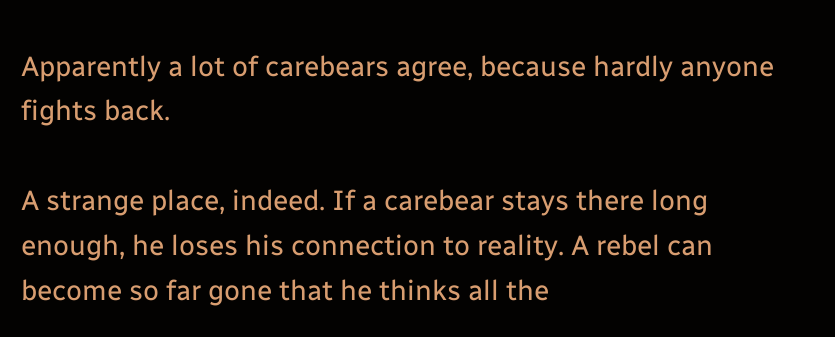Apparently a lot of carebears agree, because hardly anyone fights back.

A strange place, indeed. If a carebear stays there long enough, he loses his connection to reality. A rebel can become so far gone that he thinks all the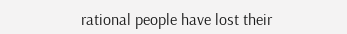rational people have lost their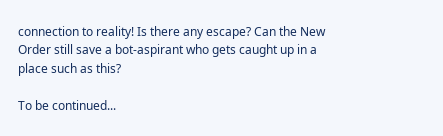connection to reality! Is there any escape? Can the New Order still save a bot-aspirant who gets caught up in a place such as this?

To be continued...